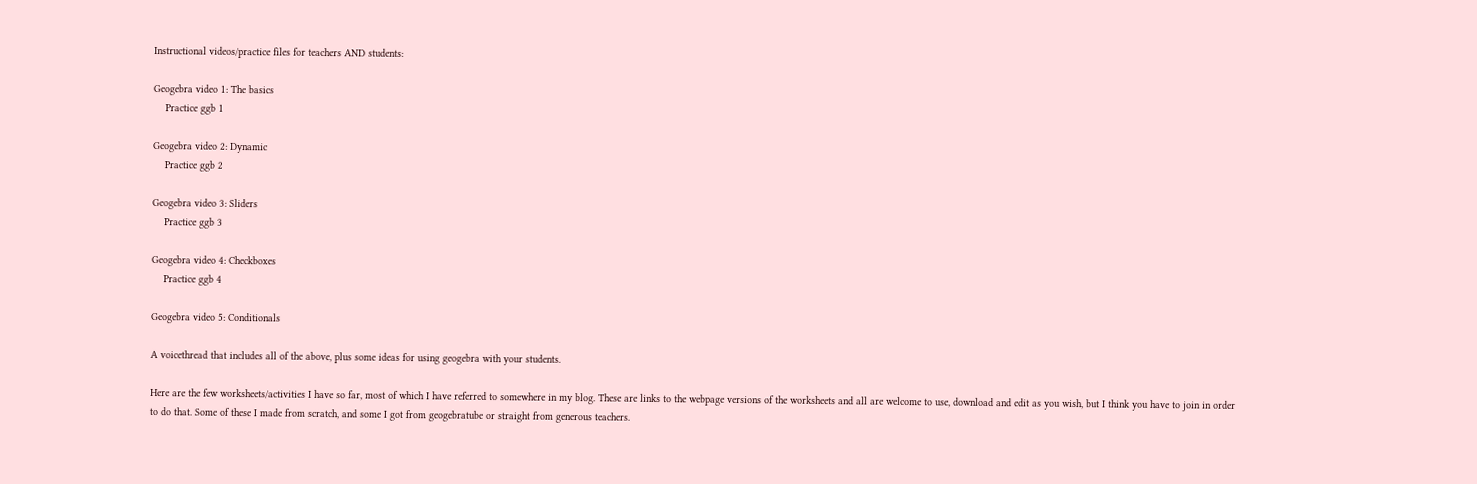Instructional videos/practice files for teachers AND students:

Geogebra video 1: The basics
    Practice ggb 1

Geogebra video 2: Dynamic
    Practice ggb 2

Geogebra video 3: Sliders
    Practice ggb 3

Geogebra video 4: Checkboxes
    Practice ggb 4

Geogebra video 5: Conditionals

A voicethread that includes all of the above, plus some ideas for using geogebra with your students.

Here are the few worksheets/activities I have so far, most of which I have referred to somewhere in my blog. These are links to the webpage versions of the worksheets and all are welcome to use, download and edit as you wish, but I think you have to join in order to do that. Some of these I made from scratch, and some I got from geogebratube or straight from generous teachers.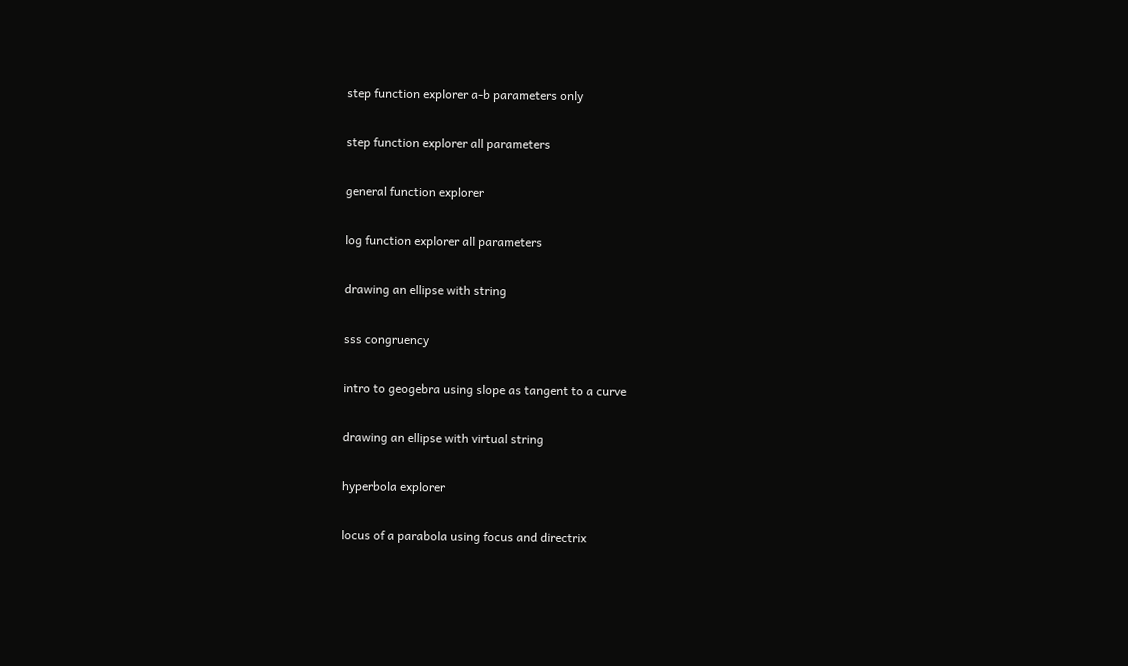step function explorer a-b parameters only

step function explorer all parameters

general function explorer

log function explorer all parameters

drawing an ellipse with string

sss congruency

intro to geogebra using slope as tangent to a curve

drawing an ellipse with virtual string

hyperbola explorer

locus of a parabola using focus and directrix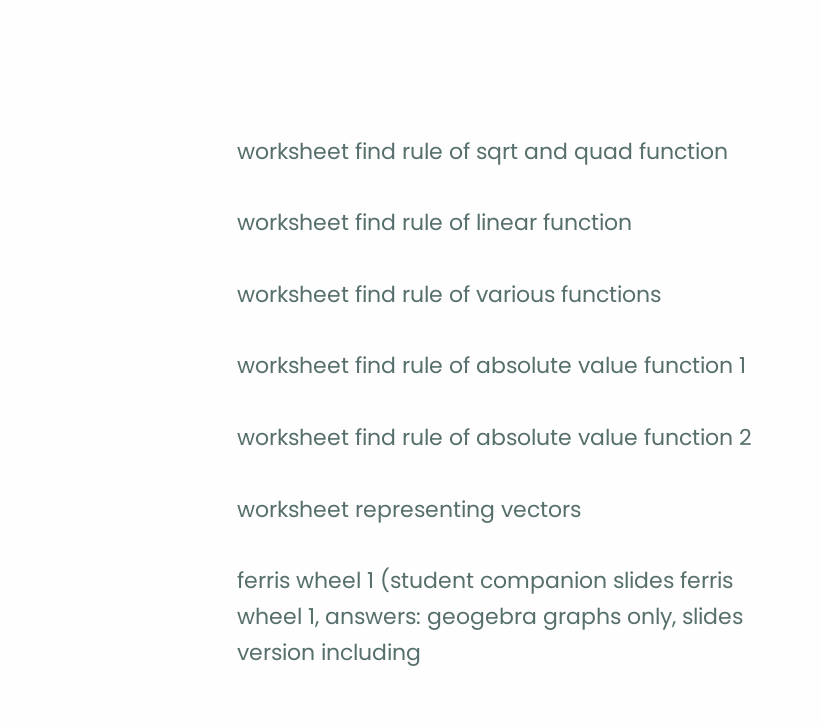worksheet find rule of sqrt and quad function

worksheet find rule of linear function

worksheet find rule of various functions

worksheet find rule of absolute value function 1

worksheet find rule of absolute value function 2

worksheet representing vectors

ferris wheel 1 (student companion slides ferris wheel 1, answers: geogebra graphs only, slides version including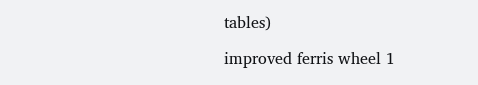tables)

improved ferris wheel 1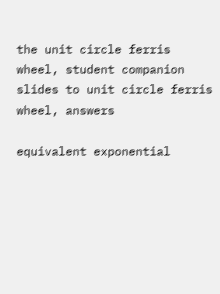the unit circle ferris wheel, student companion slides to unit circle ferris wheel, answers

equivalent exponential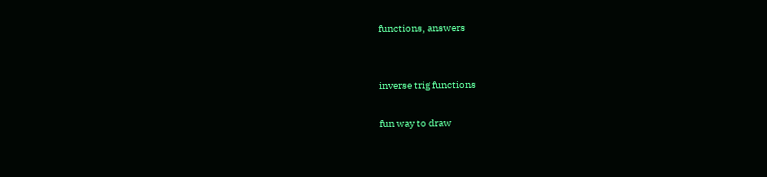functions, answers


inverse trig functions

fun way to draw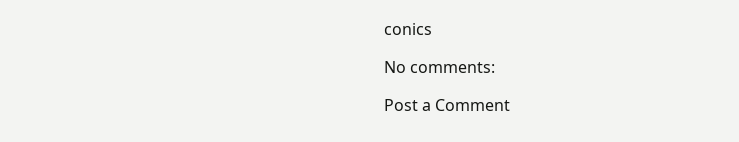conics

No comments:

Post a Comment